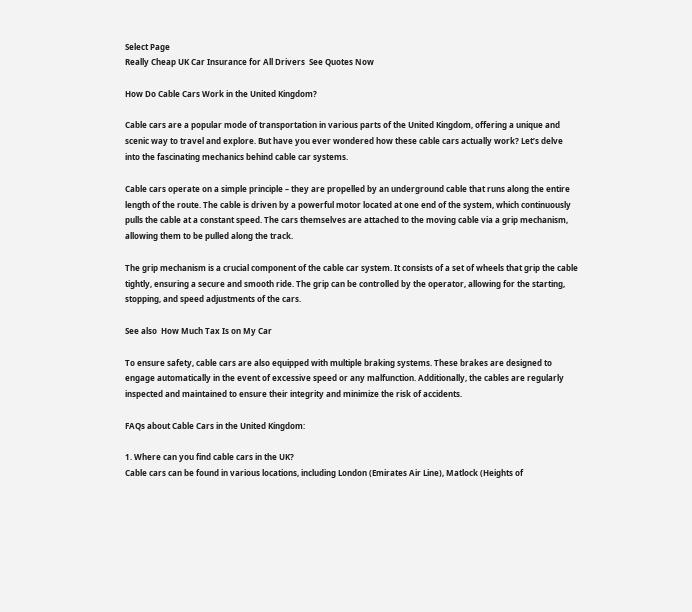Select Page
Really Cheap UK Car Insurance for All Drivers  See Quotes Now

How Do Cable Cars Work in the United Kingdom?

Cable cars are a popular mode of transportation in various parts of the United Kingdom, offering a unique and scenic way to travel and explore. But have you ever wondered how these cable cars actually work? Let’s delve into the fascinating mechanics behind cable car systems.

Cable cars operate on a simple principle – they are propelled by an underground cable that runs along the entire length of the route. The cable is driven by a powerful motor located at one end of the system, which continuously pulls the cable at a constant speed. The cars themselves are attached to the moving cable via a grip mechanism, allowing them to be pulled along the track.

The grip mechanism is a crucial component of the cable car system. It consists of a set of wheels that grip the cable tightly, ensuring a secure and smooth ride. The grip can be controlled by the operator, allowing for the starting, stopping, and speed adjustments of the cars.

See also  How Much Tax Is on My Car

To ensure safety, cable cars are also equipped with multiple braking systems. These brakes are designed to engage automatically in the event of excessive speed or any malfunction. Additionally, the cables are regularly inspected and maintained to ensure their integrity and minimize the risk of accidents.

FAQs about Cable Cars in the United Kingdom:

1. Where can you find cable cars in the UK?
Cable cars can be found in various locations, including London (Emirates Air Line), Matlock (Heights of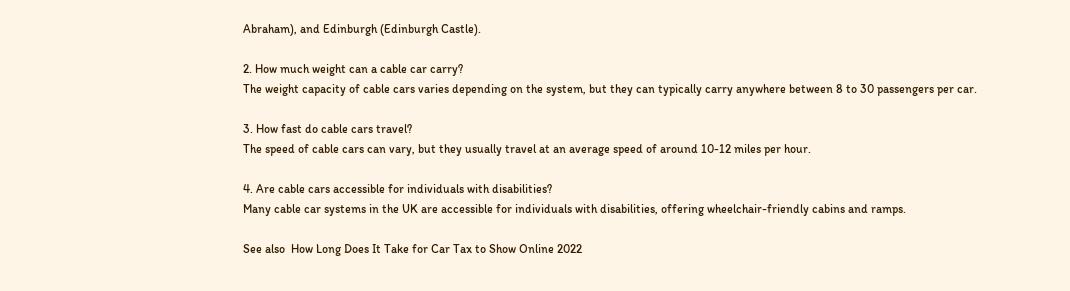Abraham), and Edinburgh (Edinburgh Castle).

2. How much weight can a cable car carry?
The weight capacity of cable cars varies depending on the system, but they can typically carry anywhere between 8 to 30 passengers per car.

3. How fast do cable cars travel?
The speed of cable cars can vary, but they usually travel at an average speed of around 10-12 miles per hour.

4. Are cable cars accessible for individuals with disabilities?
Many cable car systems in the UK are accessible for individuals with disabilities, offering wheelchair-friendly cabins and ramps.

See also  How Long Does It Take for Car Tax to Show Online 2022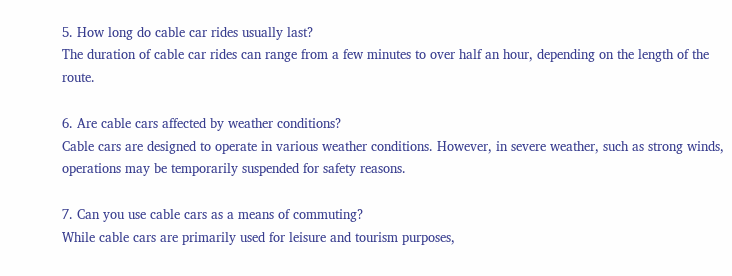5. How long do cable car rides usually last?
The duration of cable car rides can range from a few minutes to over half an hour, depending on the length of the route.

6. Are cable cars affected by weather conditions?
Cable cars are designed to operate in various weather conditions. However, in severe weather, such as strong winds, operations may be temporarily suspended for safety reasons.

7. Can you use cable cars as a means of commuting?
While cable cars are primarily used for leisure and tourism purposes,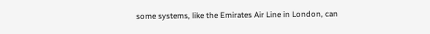some systems, like the Emirates Air Line in London, can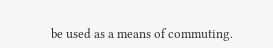be used as a means of commuting.